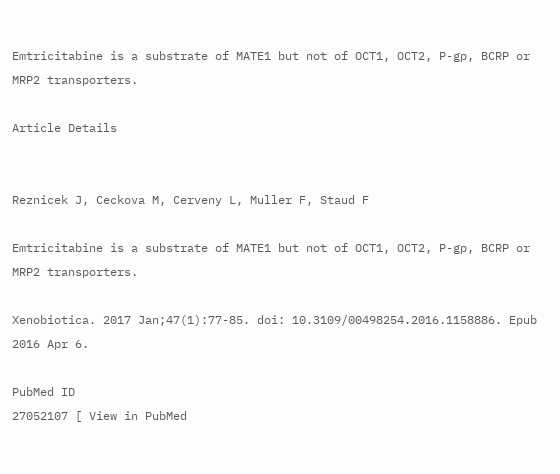Emtricitabine is a substrate of MATE1 but not of OCT1, OCT2, P-gp, BCRP or MRP2 transporters.

Article Details


Reznicek J, Ceckova M, Cerveny L, Muller F, Staud F

Emtricitabine is a substrate of MATE1 but not of OCT1, OCT2, P-gp, BCRP or MRP2 transporters.

Xenobiotica. 2017 Jan;47(1):77-85. doi: 10.3109/00498254.2016.1158886. Epub 2016 Apr 6.

PubMed ID
27052107 [ View in PubMed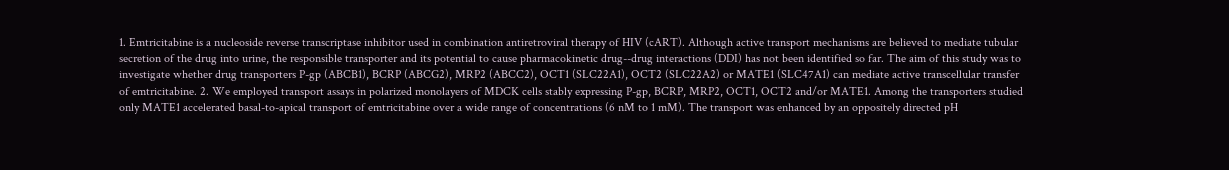1. Emtricitabine is a nucleoside reverse transcriptase inhibitor used in combination antiretroviral therapy of HIV (cART). Although active transport mechanisms are believed to mediate tubular secretion of the drug into urine, the responsible transporter and its potential to cause pharmacokinetic drug--drug interactions (DDI) has not been identified so far. The aim of this study was to investigate whether drug transporters P-gp (ABCB1), BCRP (ABCG2), MRP2 (ABCC2), OCT1 (SLC22A1), OCT2 (SLC22A2) or MATE1 (SLC47A1) can mediate active transcellular transfer of emtricitabine. 2. We employed transport assays in polarized monolayers of MDCK cells stably expressing P-gp, BCRP, MRP2, OCT1, OCT2 and/or MATE1. Among the transporters studied only MATE1 accelerated basal-to-apical transport of emtricitabine over a wide range of concentrations (6 nM to 1 mM). The transport was enhanced by an oppositely directed pH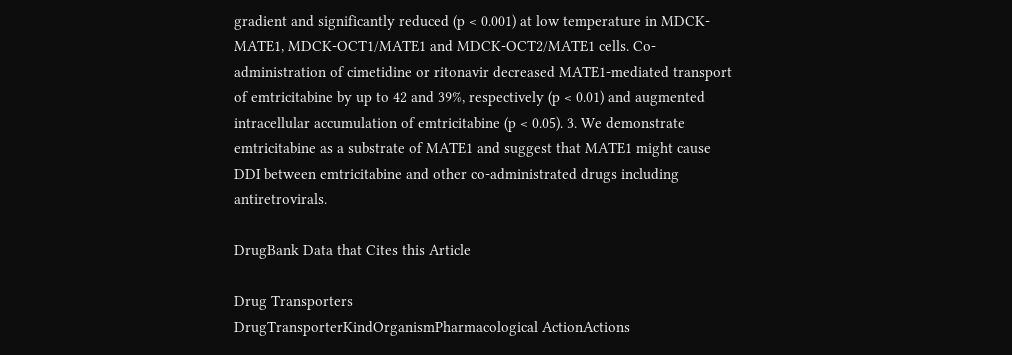gradient and significantly reduced (p < 0.001) at low temperature in MDCK-MATE1, MDCK-OCT1/MATE1 and MDCK-OCT2/MATE1 cells. Co-administration of cimetidine or ritonavir decreased MATE1-mediated transport of emtricitabine by up to 42 and 39%, respectively (p < 0.01) and augmented intracellular accumulation of emtricitabine (p < 0.05). 3. We demonstrate emtricitabine as a substrate of MATE1 and suggest that MATE1 might cause DDI between emtricitabine and other co-administrated drugs including antiretrovirals.

DrugBank Data that Cites this Article

Drug Transporters
DrugTransporterKindOrganismPharmacological ActionActions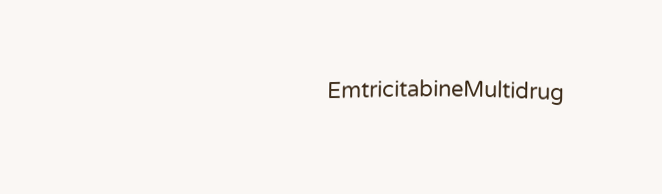EmtricitabineMultidrug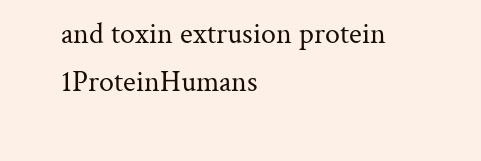and toxin extrusion protein 1ProteinHumans